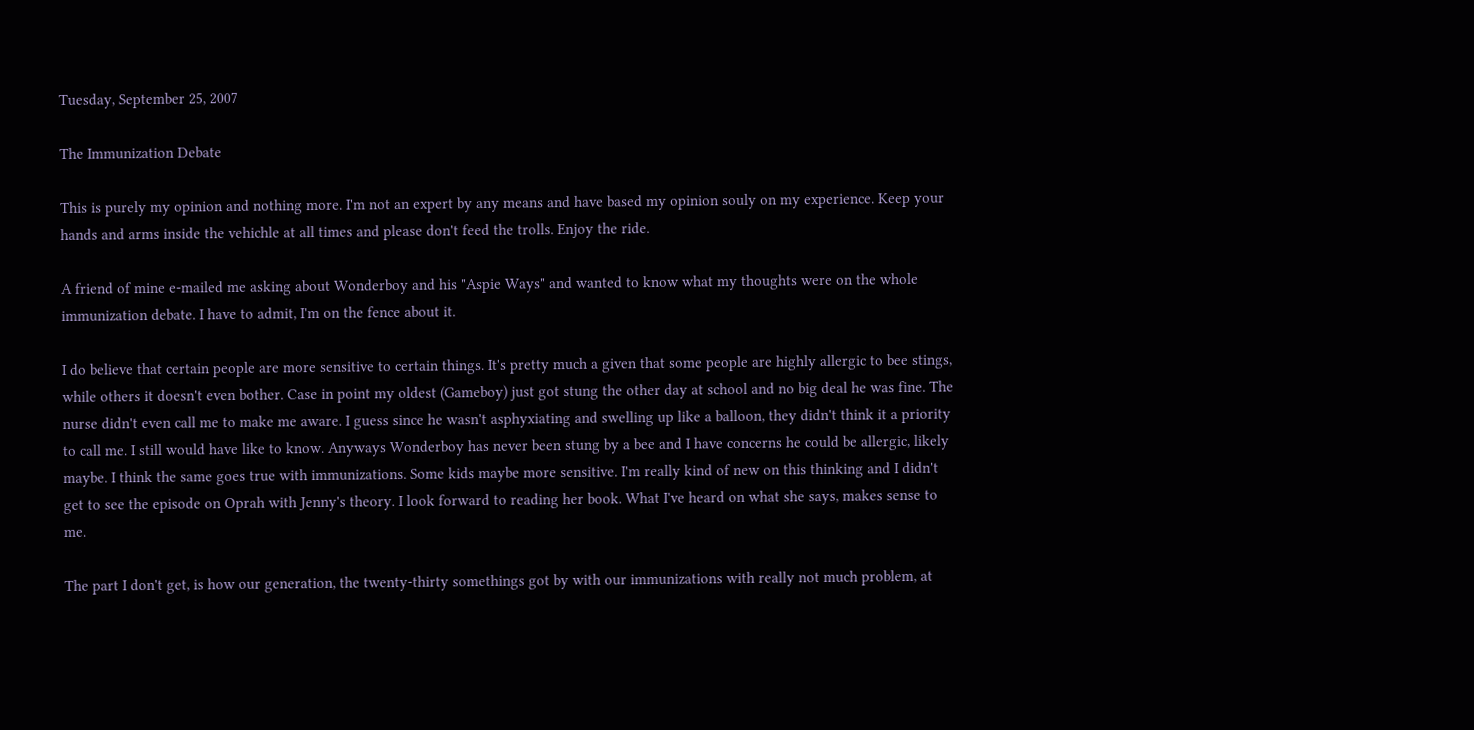Tuesday, September 25, 2007

The Immunization Debate

This is purely my opinion and nothing more. I'm not an expert by any means and have based my opinion souly on my experience. Keep your hands and arms inside the vehichle at all times and please don't feed the trolls. Enjoy the ride.

A friend of mine e-mailed me asking about Wonderboy and his "Aspie Ways" and wanted to know what my thoughts were on the whole immunization debate. I have to admit, I'm on the fence about it.

I do believe that certain people are more sensitive to certain things. It's pretty much a given that some people are highly allergic to bee stings, while others it doesn't even bother. Case in point my oldest (Gameboy) just got stung the other day at school and no big deal he was fine. The nurse didn't even call me to make me aware. I guess since he wasn't asphyxiating and swelling up like a balloon, they didn't think it a priority to call me. I still would have like to know. Anyways Wonderboy has never been stung by a bee and I have concerns he could be allergic, likely maybe. I think the same goes true with immunizations. Some kids maybe more sensitive. I'm really kind of new on this thinking and I didn't get to see the episode on Oprah with Jenny's theory. I look forward to reading her book. What I've heard on what she says, makes sense to me.

The part I don't get, is how our generation, the twenty-thirty somethings got by with our immunizations with really not much problem, at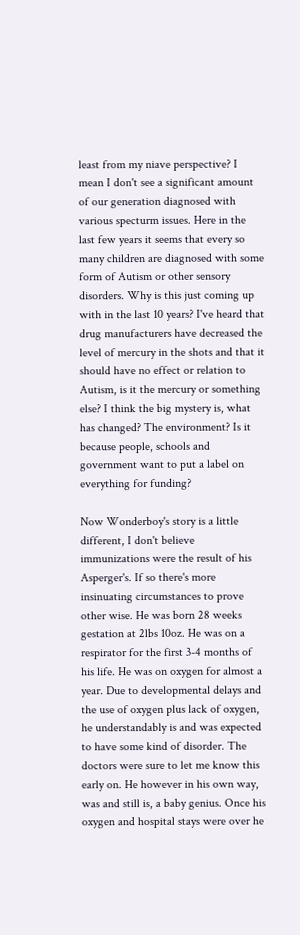least from my niave perspective? I mean I don't see a significant amount of our generation diagnosed with various specturm issues. Here in the last few years it seems that every so many children are diagnosed with some form of Autism or other sensory disorders. Why is this just coming up with in the last 10 years? I've heard that drug manufacturers have decreased the level of mercury in the shots and that it should have no effect or relation to Autism, is it the mercury or something else? I think the big mystery is, what has changed? The environment? Is it because people, schools and government want to put a label on everything for funding?

Now Wonderboy's story is a little different, I don't believe immunizations were the result of his Asperger's. If so there's more insinuating circumstances to prove other wise. He was born 28 weeks gestation at 2lbs 10oz. He was on a respirator for the first 3-4 months of his life. He was on oxygen for almost a year. Due to developmental delays and the use of oxygen plus lack of oxygen, he understandably is and was expected to have some kind of disorder. The doctors were sure to let me know this early on. He however in his own way, was and still is, a baby genius. Once his oxygen and hospital stays were over he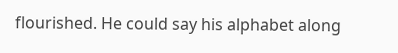flourished. He could say his alphabet along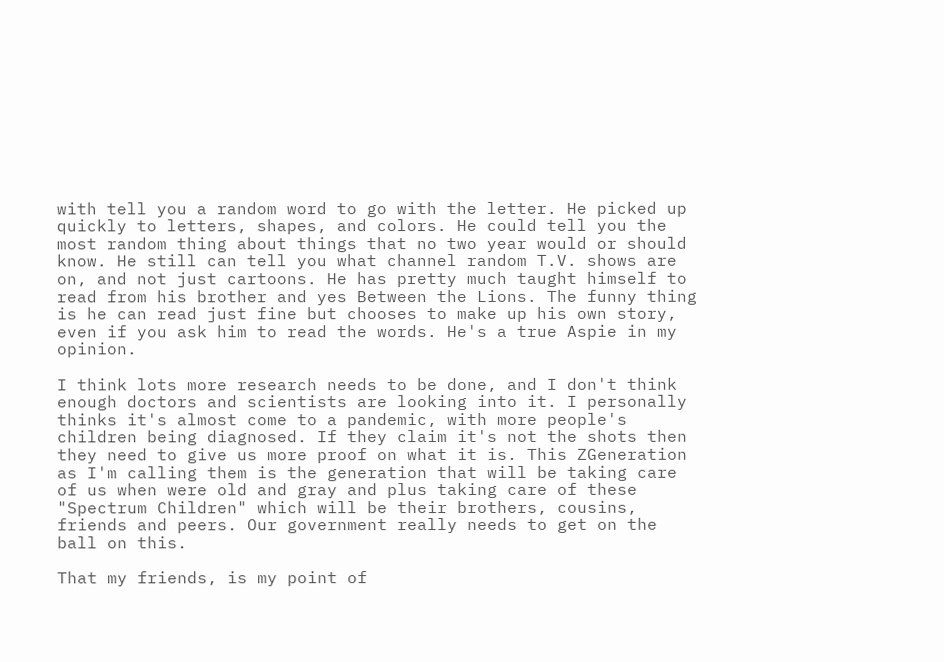with tell you a random word to go with the letter. He picked up quickly to letters, shapes, and colors. He could tell you the most random thing about things that no two year would or should know. He still can tell you what channel random T.V. shows are on, and not just cartoons. He has pretty much taught himself to read from his brother and yes Between the Lions. The funny thing is he can read just fine but chooses to make up his own story, even if you ask him to read the words. He's a true Aspie in my opinion.

I think lots more research needs to be done, and I don't think enough doctors and scientists are looking into it. I personally thinks it's almost come to a pandemic, with more people's children being diagnosed. If they claim it's not the shots then they need to give us more proof on what it is. This ZGeneration as I'm calling them is the generation that will be taking care of us when were old and gray and plus taking care of these "Spectrum Children" which will be their brothers, cousins, friends and peers. Our government really needs to get on the ball on this.

That my friends, is my point of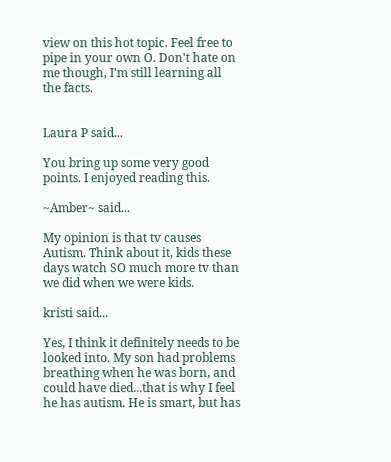view on this hot topic. Feel free to pipe in your own O. Don't hate on me though, I'm still learning all the facts.


Laura P said...

You bring up some very good points. I enjoyed reading this.

~Amber~ said...

My opinion is that tv causes Autism. Think about it, kids these days watch SO much more tv than we did when we were kids.

kristi said...

Yes, I think it definitely needs to be looked into. My son had problems breathing when he was born, and could have died...that is why I feel he has autism. He is smart, but has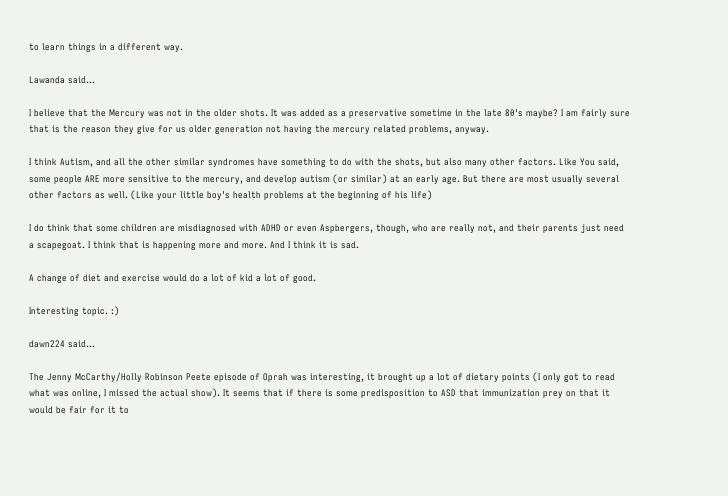to learn things in a different way.

Lawanda said...

I believe that the Mercury was not in the older shots. It was added as a preservative sometime in the late 80's maybe? I am fairly sure that is the reason they give for us older generation not having the mercury related problems, anyway.

I think Autism, and all the other similar syndromes have something to do with the shots, but also many other factors. Like You said, some people ARE more sensitive to the mercury, and develop autism (or similar) at an early age. But there are most usually several other factors as well. (Like your little boy's health problems at the beginning of his life)

I do think that some children are misdiagnosed with ADHD or even Aspbergers, though, who are really not, and their parents just need a scapegoat. I think that is happening more and more. And I think it is sad.

A change of diet and exercise would do a lot of kid a lot of good.

Interesting topic. :)

dawn224 said...

The Jenny McCarthy/Holly Robinson Peete episode of Oprah was interesting, it brought up a lot of dietary points (I only got to read what was online, I missed the actual show). It seems that if there is some predisposition to ASD that immunization prey on that it would be fair for it to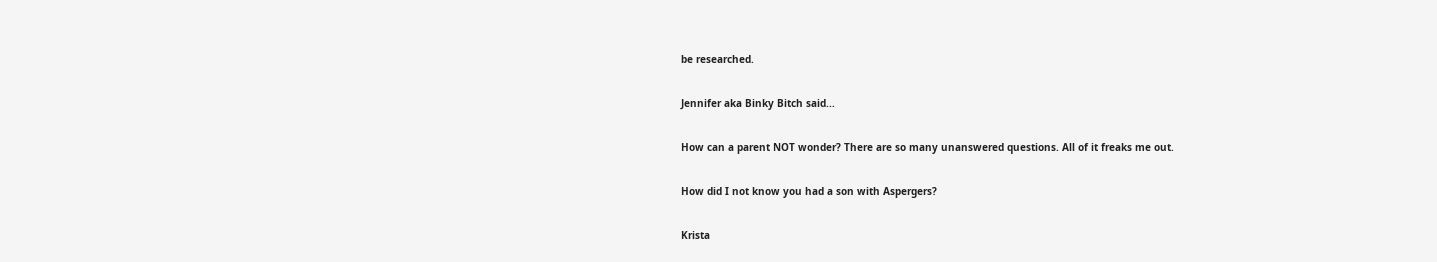be researched.

Jennifer aka Binky Bitch said...

How can a parent NOT wonder? There are so many unanswered questions. All of it freaks me out.

How did I not know you had a son with Aspergers?

Krista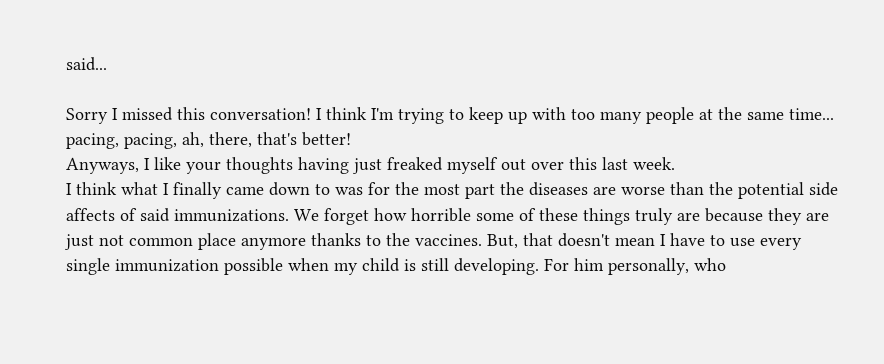said...

Sorry I missed this conversation! I think I'm trying to keep up with too many people at the same time... pacing, pacing, ah, there, that's better!
Anyways, I like your thoughts having just freaked myself out over this last week.
I think what I finally came down to was for the most part the diseases are worse than the potential side affects of said immunizations. We forget how horrible some of these things truly are because they are just not common place anymore thanks to the vaccines. But, that doesn't mean I have to use every single immunization possible when my child is still developing. For him personally, who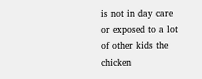is not in day care or exposed to a lot of other kids the chicken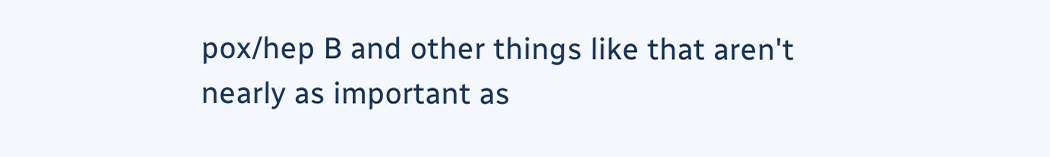pox/hep B and other things like that aren't nearly as important as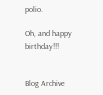polio.

Oh, and happy birthday!!!


Blog Archive